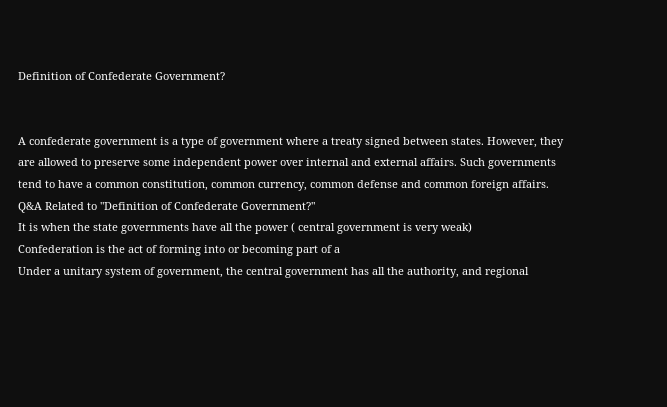Definition of Confederate Government?


A confederate government is a type of government where a treaty signed between states. However, they are allowed to preserve some independent power over internal and external affairs. Such governments tend to have a common constitution, common currency, common defense and common foreign affairs.
Q&A Related to "Definition of Confederate Government?"
It is when the state governments have all the power ( central government is very weak)
Confederation is the act of forming into or becoming part of a
Under a unitary system of government, the central government has all the authority, and regional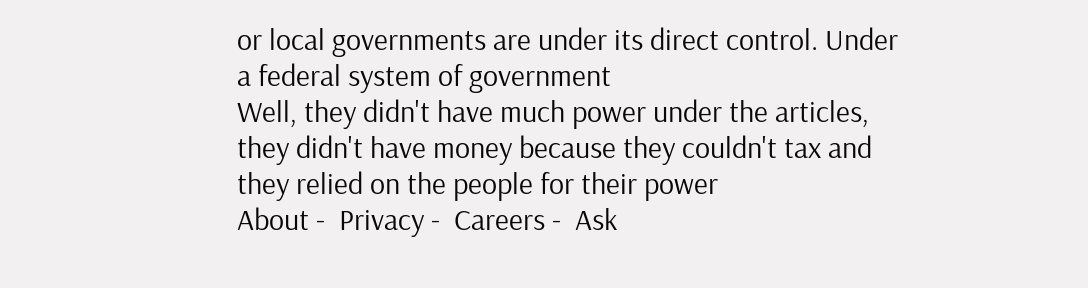or local governments are under its direct control. Under a federal system of government
Well, they didn't have much power under the articles, they didn't have money because they couldn't tax and they relied on the people for their power
About -  Privacy -  Careers -  Ask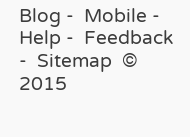Blog -  Mobile -  Help -  Feedback  -  Sitemap  © 2015